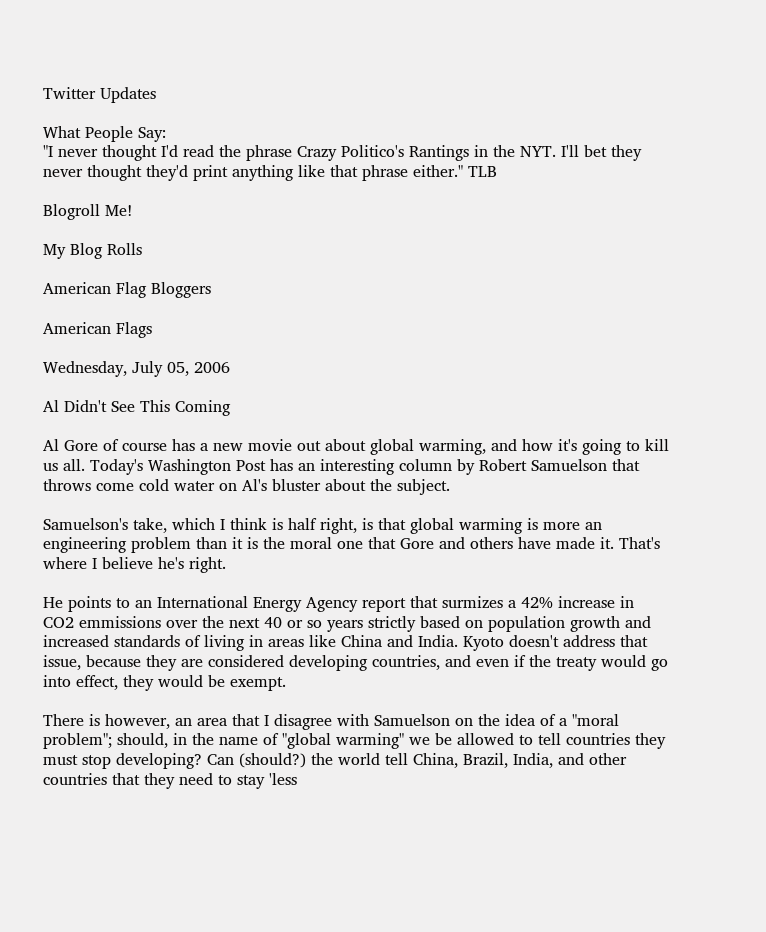Twitter Updates

What People Say:
"I never thought I'd read the phrase Crazy Politico's Rantings in the NYT. I'll bet they never thought they'd print anything like that phrase either." TLB

Blogroll Me!

My Blog Rolls

American Flag Bloggers

American Flags

Wednesday, July 05, 2006

Al Didn't See This Coming

Al Gore of course has a new movie out about global warming, and how it's going to kill us all. Today's Washington Post has an interesting column by Robert Samuelson that throws come cold water on Al's bluster about the subject.

Samuelson's take, which I think is half right, is that global warming is more an engineering problem than it is the moral one that Gore and others have made it. That's where I believe he's right.

He points to an International Energy Agency report that surmizes a 42% increase in CO2 emmissions over the next 40 or so years strictly based on population growth and increased standards of living in areas like China and India. Kyoto doesn't address that issue, because they are considered developing countries, and even if the treaty would go into effect, they would be exempt.

There is however, an area that I disagree with Samuelson on the idea of a "moral problem"; should, in the name of "global warming" we be allowed to tell countries they must stop developing? Can (should?) the world tell China, Brazil, India, and other countries that they need to stay 'less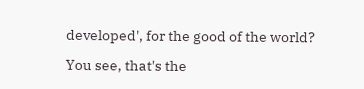developed', for the good of the world?

You see, that's the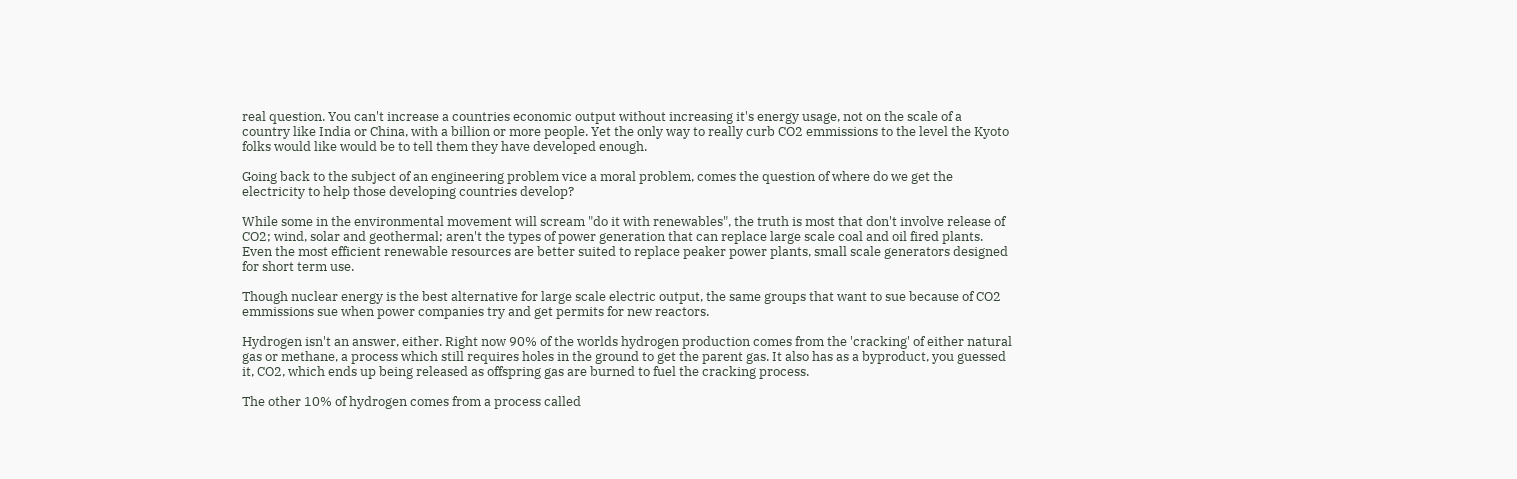real question. You can't increase a countries economic output without increasing it's energy usage, not on the scale of a country like India or China, with a billion or more people. Yet the only way to really curb CO2 emmissions to the level the Kyoto folks would like would be to tell them they have developed enough.

Going back to the subject of an engineering problem vice a moral problem, comes the question of where do we get the electricity to help those developing countries develop?

While some in the environmental movement will scream "do it with renewables", the truth is most that don't involve release of CO2; wind, solar and geothermal; aren't the types of power generation that can replace large scale coal and oil fired plants. Even the most efficient renewable resources are better suited to replace peaker power plants, small scale generators designed for short term use.

Though nuclear energy is the best alternative for large scale electric output, the same groups that want to sue because of CO2 emmissions sue when power companies try and get permits for new reactors.

Hydrogen isn't an answer, either. Right now 90% of the worlds hydrogen production comes from the 'cracking' of either natural gas or methane, a process which still requires holes in the ground to get the parent gas. It also has as a byproduct, you guessed it, CO2, which ends up being released as offspring gas are burned to fuel the cracking process.

The other 10% of hydrogen comes from a process called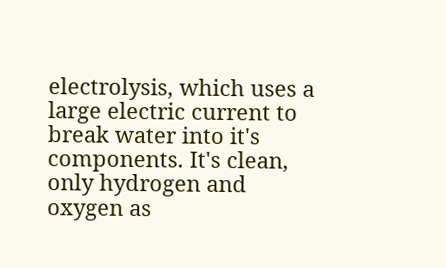electrolysis, which uses a large electric current to break water into it's components. It's clean, only hydrogen and oxygen as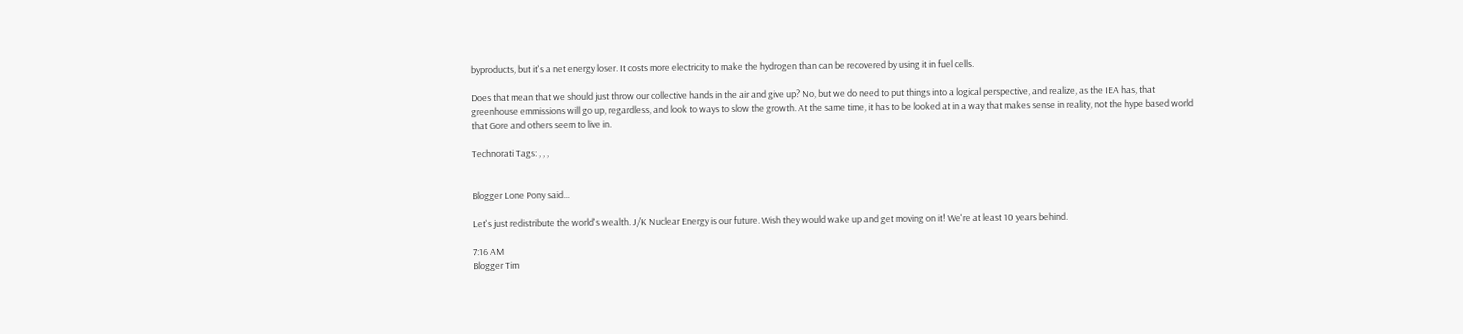byproducts, but it's a net energy loser. It costs more electricity to make the hydrogen than can be recovered by using it in fuel cells.

Does that mean that we should just throw our collective hands in the air and give up? No, but we do need to put things into a logical perspective, and realize, as the IEA has, that greenhouse emmissions will go up, regardless, and look to ways to slow the growth. At the same time, it has to be looked at in a way that makes sense in reality, not the hype based world that Gore and others seem to live in.

Technorati Tags: , , ,


Blogger Lone Pony said...

Let's just redistribute the world's wealth. J/K Nuclear Energy is our future. Wish they would wake up and get moving on it! We're at least 10 years behind.

7:16 AM
Blogger Tim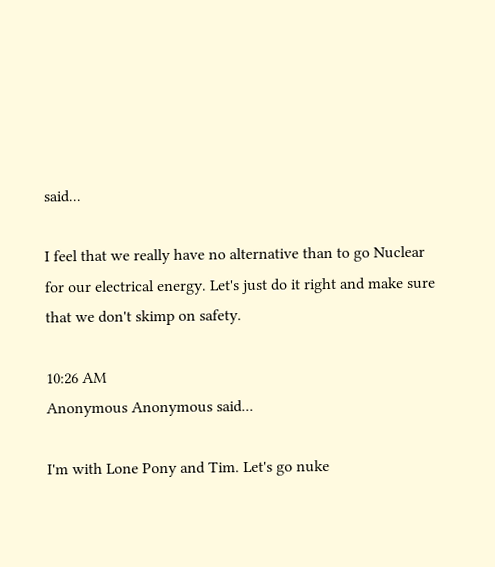said...

I feel that we really have no alternative than to go Nuclear for our electrical energy. Let's just do it right and make sure that we don't skimp on safety.

10:26 AM
Anonymous Anonymous said...

I'm with Lone Pony and Tim. Let's go nuke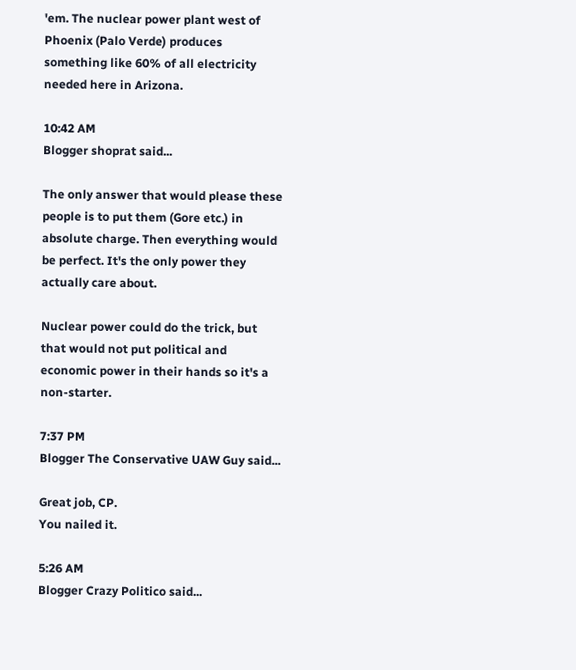'em. The nuclear power plant west of Phoenix (Palo Verde) produces something like 60% of all electricity needed here in Arizona.

10:42 AM
Blogger shoprat said...

The only answer that would please these people is to put them (Gore etc.) in absolute charge. Then everything would be perfect. It's the only power they actually care about.

Nuclear power could do the trick, but that would not put political and economic power in their hands so it's a non-starter.

7:37 PM
Blogger The Conservative UAW Guy said...

Great job, CP.
You nailed it.

5:26 AM
Blogger Crazy Politico said...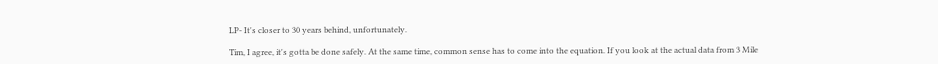LP- It's closer to 30 years behind, unfortunately.

Tim, I agree, it's gotta be done safely. At the same time, common sense has to come into the equation. If you look at the actual data from 3 Mile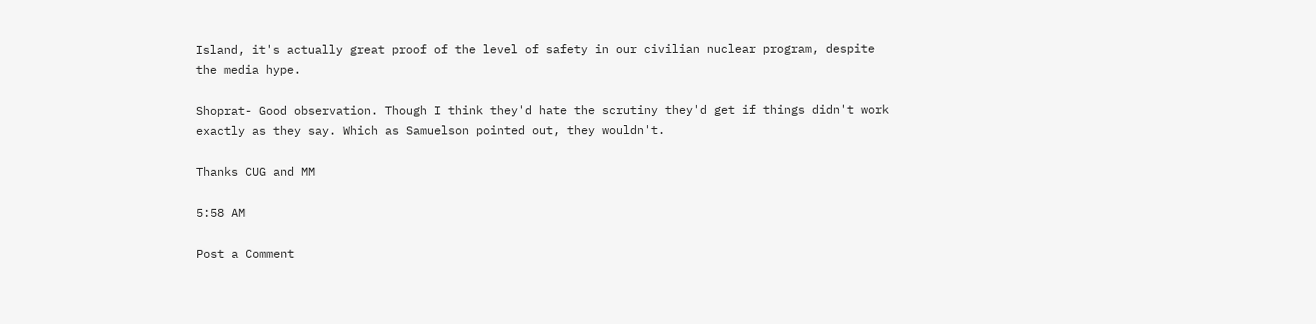Island, it's actually great proof of the level of safety in our civilian nuclear program, despite the media hype.

Shoprat- Good observation. Though I think they'd hate the scrutiny they'd get if things didn't work exactly as they say. Which as Samuelson pointed out, they wouldn't.

Thanks CUG and MM

5:58 AM

Post a Comment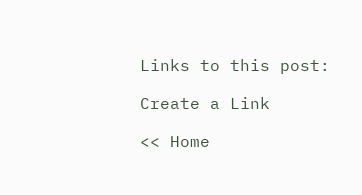Links to this post:

Create a Link

<< Home